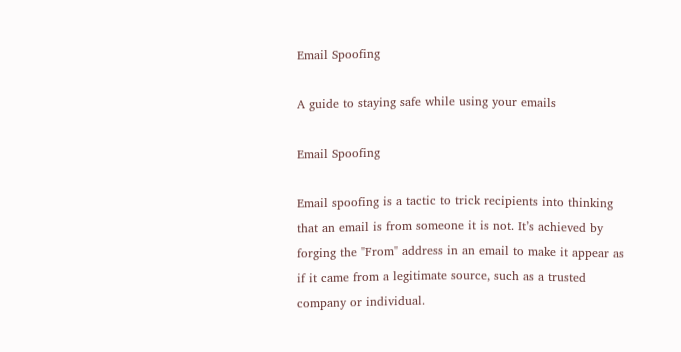Email Spoofing

A guide to staying safe while using your emails

Email Spoofing

Email spoofing is a tactic to trick recipients into thinking that an email is from someone it is not. It’s achieved by forging the "From" address in an email to make it appear as if it came from a legitimate source, such as a trusted company or individual.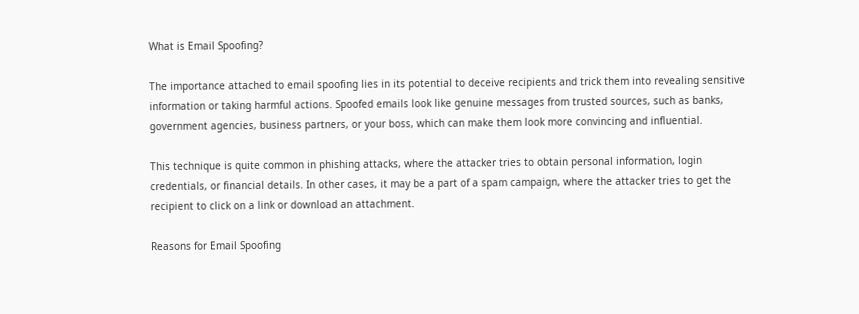What is Email Spoofing?

The importance attached to email spoofing lies in its potential to deceive recipients and trick them into revealing sensitive information or taking harmful actions. Spoofed emails look like genuine messages from trusted sources, such as banks, government agencies, business partners, or your boss, which can make them look more convincing and influential.

This technique is quite common in phishing attacks, where the attacker tries to obtain personal information, login credentials, or financial details. In other cases, it may be a part of a spam campaign, where the attacker tries to get the recipient to click on a link or download an attachment.

Reasons for Email Spoofing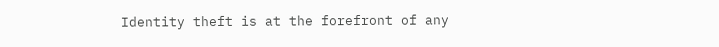Identity theft is at the forefront of any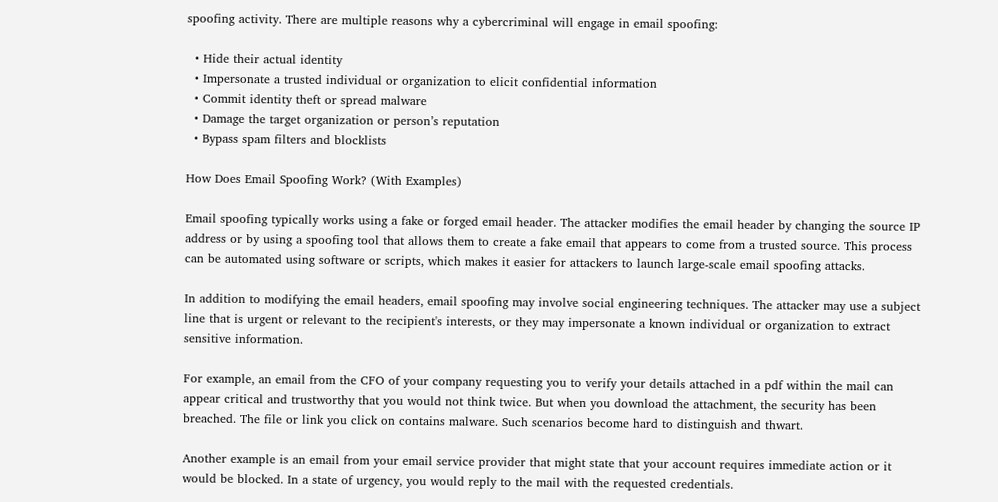spoofing activity. There are multiple reasons why a cybercriminal will engage in email spoofing:

  • Hide their actual identity
  • Impersonate a trusted individual or organization to elicit confidential information
  • Commit identity theft or spread malware
  • Damage the target organization or person’s reputation
  • Bypass spam filters and blocklists

How Does Email Spoofing Work? (With Examples)

Email spoofing typically works using a fake or forged email header. The attacker modifies the email header by changing the source IP address or by using a spoofing tool that allows them to create a fake email that appears to come from a trusted source. This process can be automated using software or scripts, which makes it easier for attackers to launch large-scale email spoofing attacks.

In addition to modifying the email headers, email spoofing may involve social engineering techniques. The attacker may use a subject line that is urgent or relevant to the recipient's interests, or they may impersonate a known individual or organization to extract sensitive information.

For example, an email from the CFO of your company requesting you to verify your details attached in a pdf within the mail can appear critical and trustworthy that you would not think twice. But when you download the attachment, the security has been breached. The file or link you click on contains malware. Such scenarios become hard to distinguish and thwart.

Another example is an email from your email service provider that might state that your account requires immediate action or it would be blocked. In a state of urgency, you would reply to the mail with the requested credentials.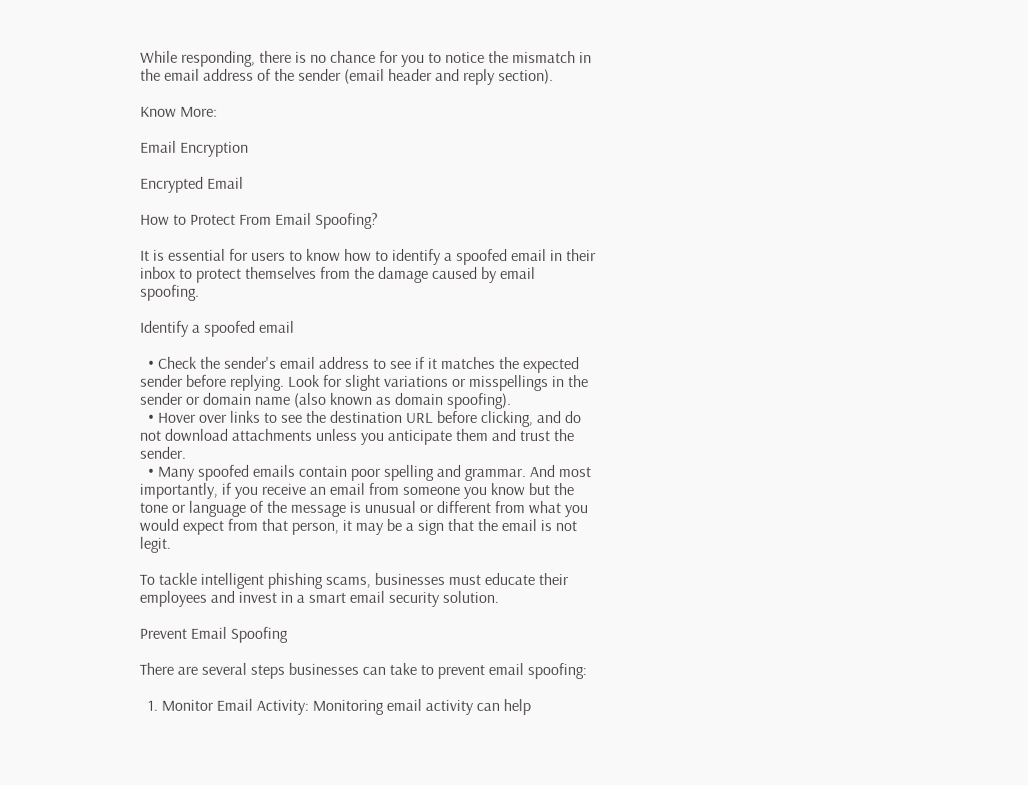While responding, there is no chance for you to notice the mismatch in the email address of the sender (email header and reply section).

Know More:

Email Encryption

Encrypted Email

How to Protect From Email Spoofing?

It is essential for users to know how to identify a spoofed email in their inbox to protect themselves from the damage caused by email spoofing.

Identify a spoofed email

  • Check the sender's email address to see if it matches the expected sender before replying. Look for slight variations or misspellings in the sender or domain name (also known as domain spoofing).
  • Hover over links to see the destination URL before clicking, and do not download attachments unless you anticipate them and trust the sender.
  • Many spoofed emails contain poor spelling and grammar. And most importantly, if you receive an email from someone you know but the tone or language of the message is unusual or different from what you would expect from that person, it may be a sign that the email is not legit.

To tackle intelligent phishing scams, businesses must educate their employees and invest in a smart email security solution.

Prevent Email Spoofing

There are several steps businesses can take to prevent email spoofing:

  1. Monitor Email Activity: Monitoring email activity can help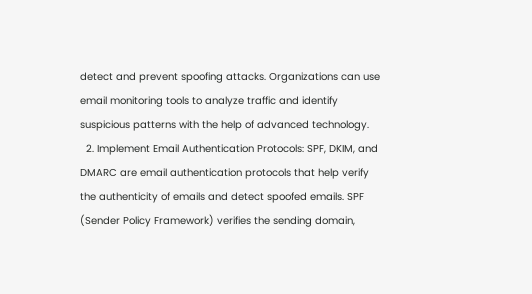detect and prevent spoofing attacks. Organizations can use email monitoring tools to analyze traffic and identify suspicious patterns with the help of advanced technology.
  2. Implement Email Authentication Protocols: SPF, DKIM, and DMARC are email authentication protocols that help verify the authenticity of emails and detect spoofed emails. SPF (Sender Policy Framework) verifies the sending domain,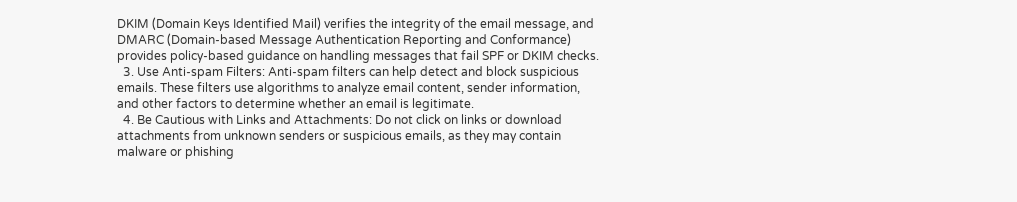DKIM (Domain Keys Identified Mail) verifies the integrity of the email message, and DMARC (Domain-based Message Authentication Reporting and Conformance) provides policy-based guidance on handling messages that fail SPF or DKIM checks.
  3. Use Anti-spam Filters: Anti-spam filters can help detect and block suspicious emails. These filters use algorithms to analyze email content, sender information, and other factors to determine whether an email is legitimate.
  4. Be Cautious with Links and Attachments: Do not click on links or download attachments from unknown senders or suspicious emails, as they may contain malware or phishing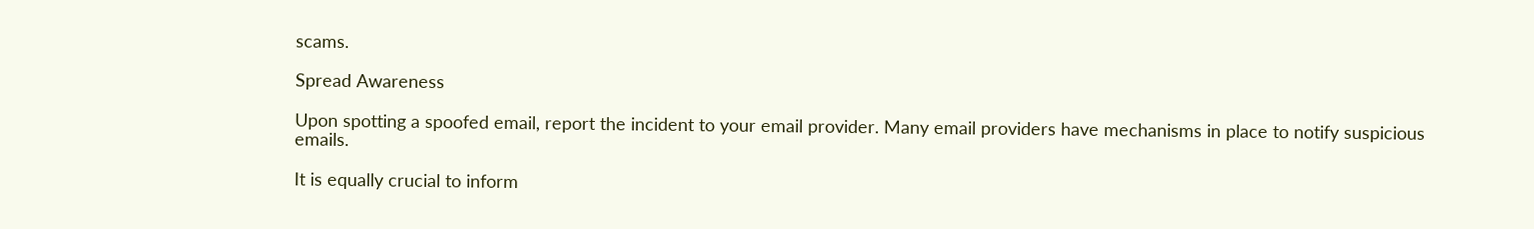scams.

Spread Awareness

Upon spotting a spoofed email, report the incident to your email provider. Many email providers have mechanisms in place to notify suspicious emails.

It is equally crucial to inform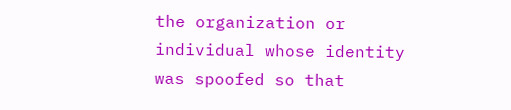the organization or individual whose identity was spoofed so that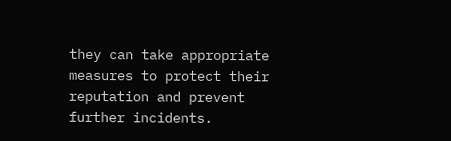they can take appropriate measures to protect their reputation and prevent further incidents.